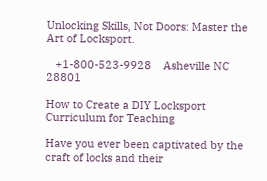Unlocking Skills, Not Doors: Master the Art of Locksport.

   +1-800-523-9928    Asheville NC 28801

How to Create a DIY Locksport Curriculum for Teaching

Have you ever been captivated by the craft of locks and their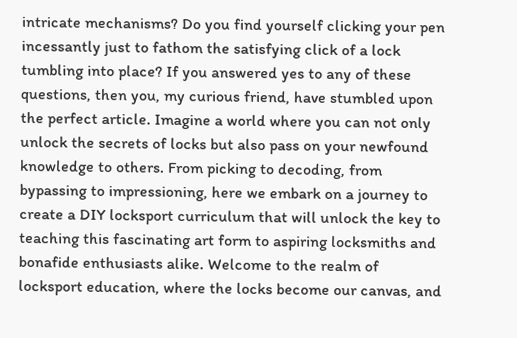intricate mechanisms? Do you find yourself clicking your pen incessantly just to fathom the satisfying click of a lock tumbling into place? If you answered yes to any of these questions, then you, my curious friend, have stumbled upon the perfect article. Imagine a world where you can not only unlock the secrets of locks but also pass on your newfound knowledge to others. From picking to decoding, from bypassing to impressioning, here we embark on a journey to create a DIY locksport curriculum that will unlock the key to teaching this fascinating art form to aspiring locksmiths and bonafide enthusiasts alike. Welcome to the realm of locksport education, where the locks become our canvas, and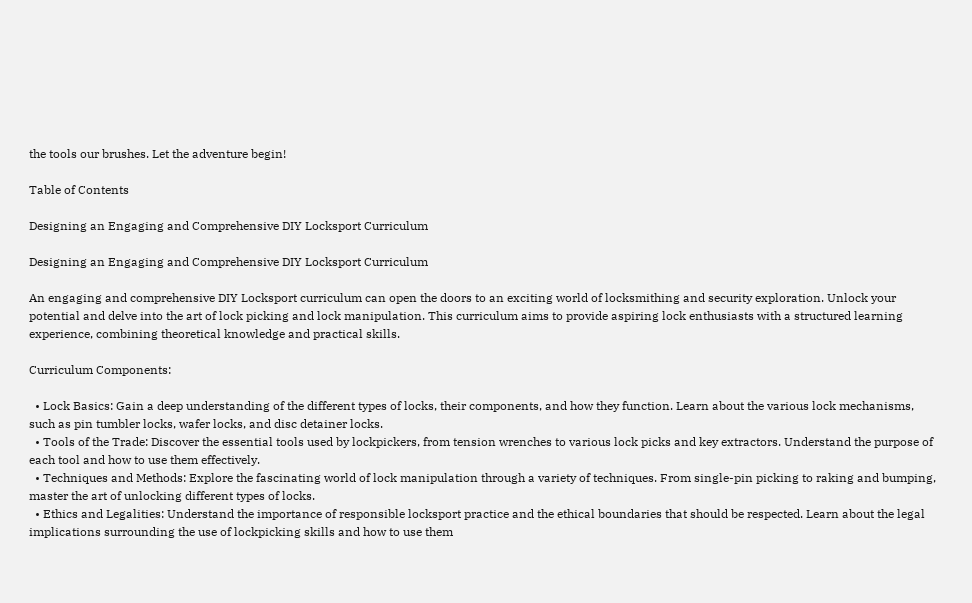the tools our brushes. Let the adventure begin!

Table of Contents

Designing an Engaging and Comprehensive DIY Locksport Curriculum

Designing an Engaging and Comprehensive DIY Locksport Curriculum

An engaging and comprehensive DIY Locksport curriculum can open the doors to an exciting world of locksmithing and security exploration. Unlock your potential and delve into the art of lock picking and lock manipulation. This curriculum aims to provide aspiring lock enthusiasts with a structured learning experience, combining theoretical knowledge and practical skills.

Curriculum Components:

  • Lock Basics: Gain a deep understanding of the different types of locks, their components, and how they function. Learn about the various lock mechanisms, such as pin tumbler locks, wafer locks, and disc detainer locks.
  • Tools of the Trade: Discover the essential tools used by lockpickers, from tension wrenches to various lock picks and key extractors. Understand the purpose of each tool and how to use them effectively.
  • Techniques and Methods: Explore the fascinating world of lock manipulation through a variety of techniques. From single-pin picking to raking and bumping, master the art of unlocking different types of locks.
  • Ethics and Legalities: Understand the importance of responsible locksport practice and the ethical boundaries that should be respected. Learn about the legal implications surrounding the use of lockpicking skills and how to use them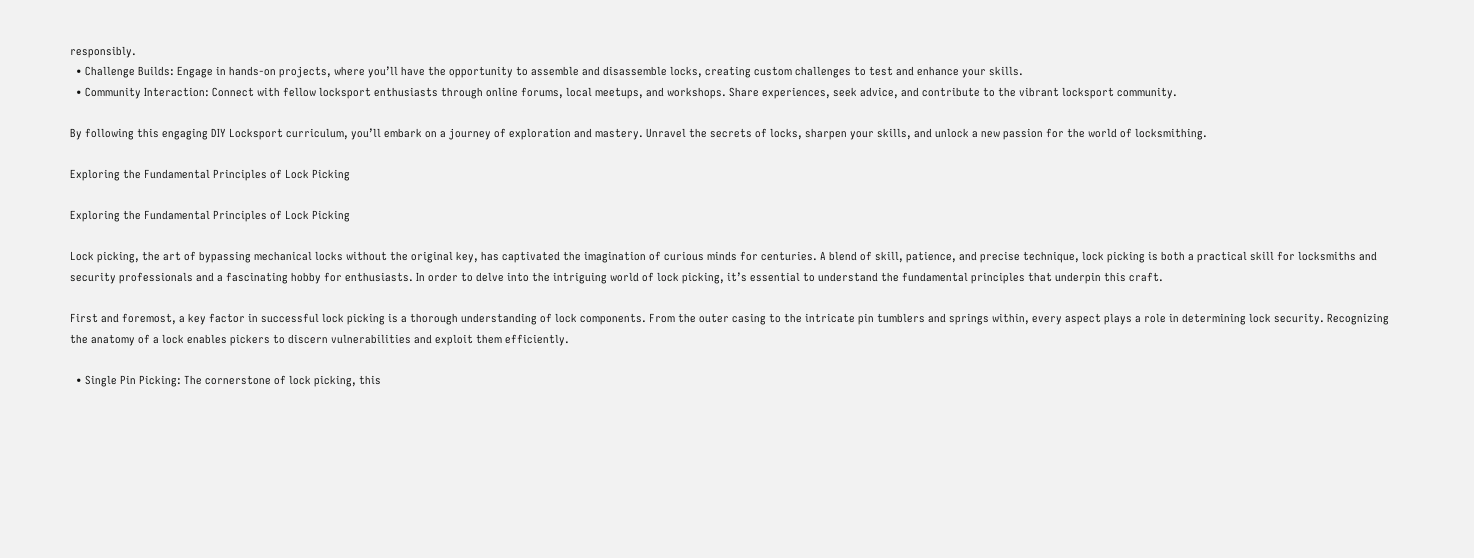responsibly.
  • Challenge Builds: Engage in hands-on projects, where you’ll have the opportunity to assemble and disassemble locks, creating custom challenges to test and enhance your skills.
  • Community Interaction: Connect with fellow locksport enthusiasts through online forums, local meetups, and workshops. Share experiences, seek advice, and contribute to the vibrant locksport community.

By following this engaging DIY Locksport curriculum, you’ll embark on a journey of exploration and mastery. Unravel the secrets of locks, sharpen your skills, and unlock a new passion for the world of locksmithing.

Exploring the Fundamental Principles of Lock Picking

Exploring the Fundamental Principles of Lock Picking

Lock picking, the art of bypassing mechanical locks without the original key, has captivated the imagination of curious minds for centuries. A blend of skill, patience, and precise technique, lock picking is both a practical skill for locksmiths and security professionals and a fascinating hobby for enthusiasts. In order to delve into the intriguing world of lock picking, it’s essential to understand the fundamental principles that underpin this craft.

First and foremost, a key factor in successful lock picking is a thorough understanding of lock components. From the outer casing to the intricate pin tumblers and springs within, every aspect plays a role in determining lock security. Recognizing the anatomy of a lock enables pickers to discern vulnerabilities and exploit them efficiently.

  • Single Pin Picking: The cornerstone of lock picking, this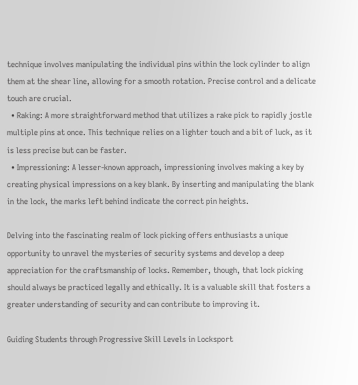technique involves manipulating the individual pins within the lock cylinder to align them at the shear line, allowing for a smooth rotation. Precise control and a delicate touch are crucial.
  • Raking: A more straightforward method that utilizes a rake pick to rapidly jostle multiple pins at once. This technique relies on a lighter touch and a bit of luck, as it is less precise but can be faster.
  • Impressioning: A lesser-known approach, impressioning involves making a key by creating physical impressions on a key blank. By inserting and manipulating the blank in the lock, the marks left behind indicate the correct pin heights.

Delving into the fascinating realm of lock picking offers enthusiasts a unique opportunity to unravel the mysteries of security systems and develop a deep appreciation for the craftsmanship of locks. Remember, though, that lock picking should always be practiced legally and ethically. It is a valuable skill that fosters a greater understanding of security and can contribute to improving it.

Guiding Students through Progressive Skill Levels in Locksport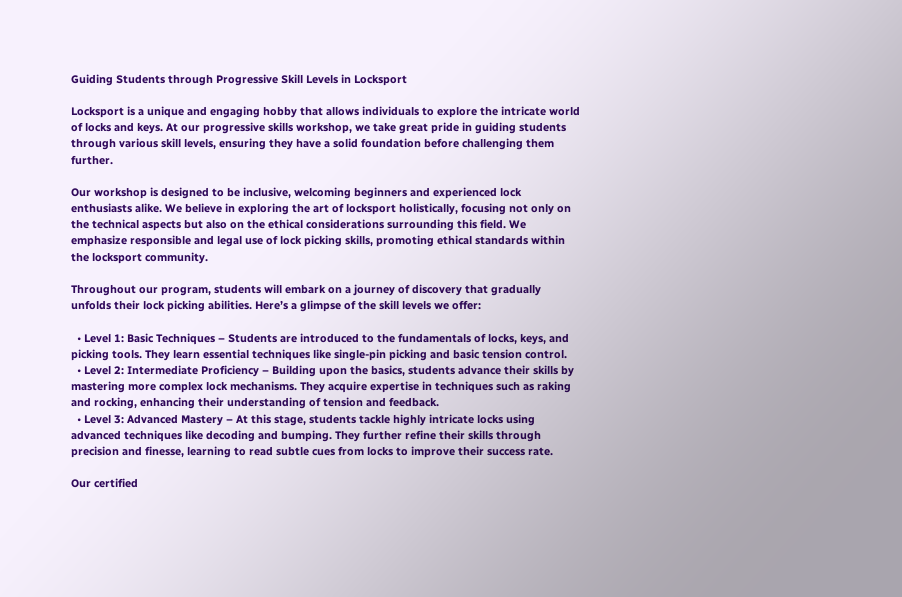Guiding Students through Progressive Skill Levels in Locksport

Locksport is a unique and engaging hobby that allows individuals to explore the intricate world of locks and keys. At our progressive skills workshop, we take great pride in guiding students through various skill levels, ensuring they have a solid foundation before challenging them further.

Our workshop is designed to be inclusive, welcoming beginners and experienced lock enthusiasts alike. We believe in exploring the art of locksport holistically, focusing not only on the technical aspects but also on the ethical considerations surrounding this field. We emphasize responsible and legal use of lock picking skills, promoting ethical standards within the locksport community.

Throughout our program, students will embark on a journey of discovery that gradually unfolds their lock picking abilities. Here’s a glimpse of the skill levels we offer:

  • Level 1: Basic Techniques – Students are introduced to the fundamentals of locks, keys, and picking tools. They learn essential techniques like single-pin picking and basic tension control.
  • Level 2: Intermediate Proficiency – Building upon the basics, students advance their skills by mastering more complex lock mechanisms. They acquire expertise in techniques such as raking and rocking, enhancing their understanding of tension and feedback.
  • Level 3: Advanced Mastery – At this stage, students tackle highly intricate locks using advanced techniques like decoding and bumping. They further refine their skills through precision and finesse, learning to read subtle cues from locks to improve their success rate.

Our certified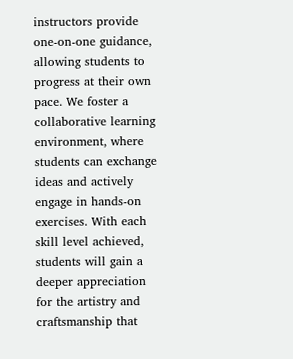instructors provide one-on-one guidance, allowing students to progress at their own pace. We foster a collaborative learning environment, where students can exchange ideas and actively engage in hands-on exercises. With each skill level achieved, students will gain a deeper appreciation for the artistry and craftsmanship that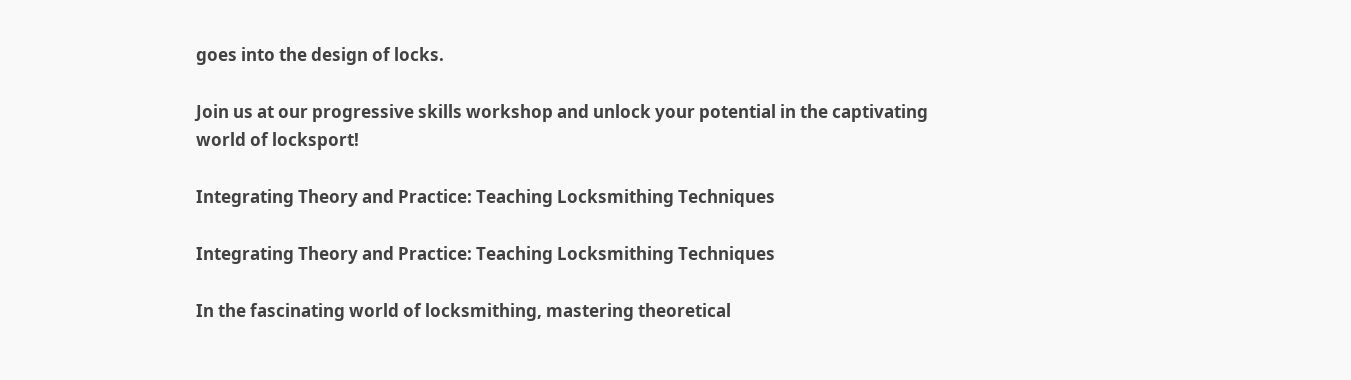goes into the design of locks.

Join us at our progressive skills workshop and unlock your potential in the captivating world of locksport!

Integrating Theory and Practice: Teaching Locksmithing Techniques

Integrating Theory and Practice: Teaching Locksmithing Techniques

In the fascinating world of locksmithing, mastering theoretical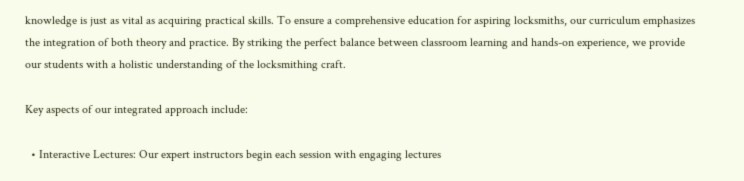knowledge is just as vital as acquiring practical skills. To ensure a comprehensive education for aspiring locksmiths, our curriculum emphasizes the integration of both theory and practice. By striking the perfect balance between classroom learning and hands-on experience, we provide our students with a holistic understanding of the locksmithing craft.

Key aspects of our integrated approach include:

  • Interactive Lectures: Our expert instructors begin each session with engaging lectures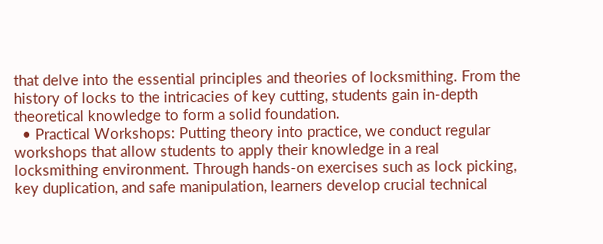that delve into the essential principles and theories of locksmithing. From the history of locks to the intricacies of key cutting, students gain in-depth theoretical knowledge to form a solid foundation.
  • Practical Workshops: Putting theory into practice, we conduct regular workshops that allow students to apply their knowledge in a real locksmithing environment. Through hands-on exercises such as lock picking, key duplication, and safe manipulation, learners develop crucial technical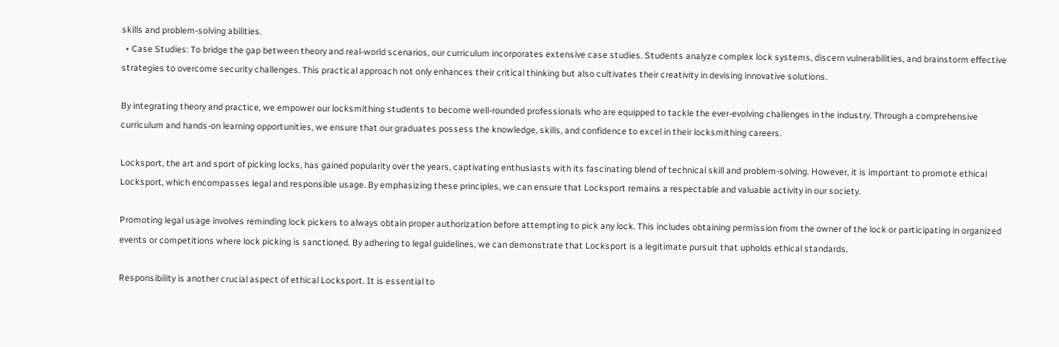skills and problem-solving abilities.
  • Case Studies: To bridge the gap between theory and real-world scenarios, our curriculum incorporates extensive case studies. Students analyze complex lock systems, discern vulnerabilities, and brainstorm effective strategies to overcome security challenges. This practical approach not only enhances their critical thinking but also cultivates their creativity in devising innovative solutions.

By integrating theory and practice, we empower our locksmithing students to become well-rounded professionals who are equipped to tackle the ever-evolving challenges in the industry. Through a comprehensive curriculum and hands-on learning opportunities, we ensure that our graduates possess the knowledge, skills, and confidence to excel in their locksmithing careers.

Locksport, the art and sport of picking locks, has gained popularity over the years, captivating enthusiasts with its fascinating blend of technical skill and problem-solving. However, it is important to promote ethical Locksport, which encompasses legal and responsible usage. By emphasizing these principles, we can ensure that Locksport remains a respectable and valuable activity in our society.

Promoting legal usage involves reminding lock pickers to always obtain proper authorization before attempting to pick any lock. This includes obtaining permission from the owner of the lock or participating in organized events or competitions where lock picking is sanctioned. By adhering to legal guidelines, we can demonstrate that Locksport is a legitimate pursuit that upholds ethical standards.

Responsibility is another crucial aspect of ethical Locksport. It is essential to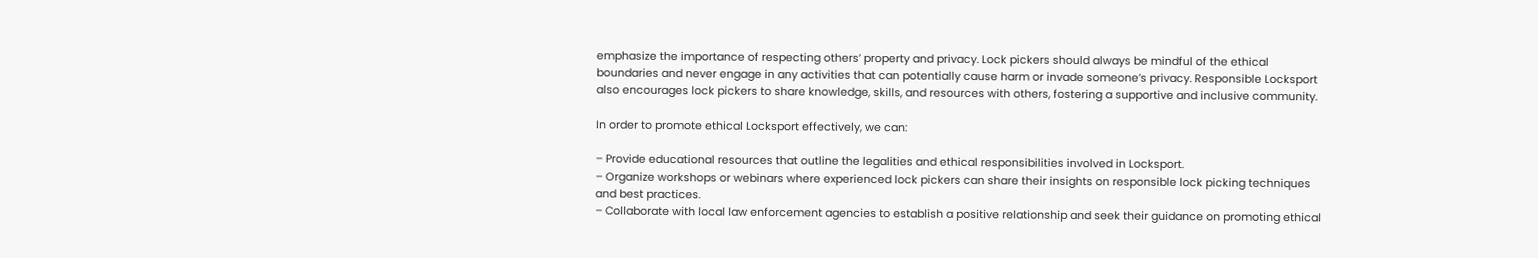emphasize the importance of respecting others’ property and privacy. Lock pickers should always be mindful of the ethical boundaries and never engage in any activities that can potentially cause harm or invade someone’s privacy. Responsible Locksport also encourages lock pickers to share knowledge, skills, and resources with others, fostering a supportive and inclusive community.

In order to promote ethical Locksport effectively, we can:

– Provide educational resources that outline the legalities and ethical responsibilities involved in Locksport.
– Organize workshops or webinars where experienced lock pickers can share their insights on responsible lock picking techniques and best practices.
– Collaborate with local law enforcement agencies to establish a positive relationship and seek their guidance on promoting ethical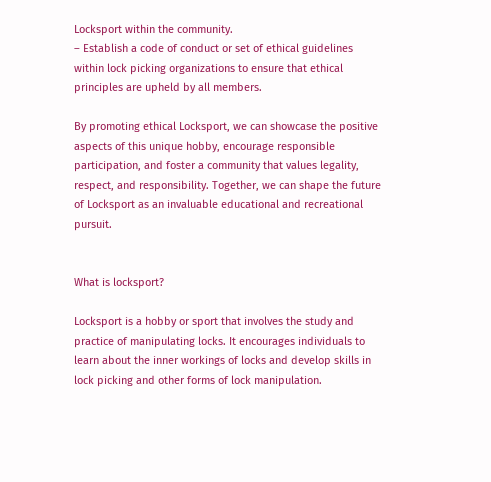Locksport within the community.
– Establish a code of conduct or set of ethical guidelines within lock picking organizations to ensure that ethical principles are upheld by all members.

By promoting ethical Locksport, we can showcase the positive aspects of this unique hobby, encourage responsible participation, and foster a community that values legality, respect, and responsibility. Together, we can shape the future of Locksport as an invaluable educational and recreational pursuit.


What is locksport?

Locksport is a hobby or sport that involves the study and practice of manipulating locks. It encourages individuals to learn about the inner workings of locks and develop skills in lock picking and other forms of lock manipulation.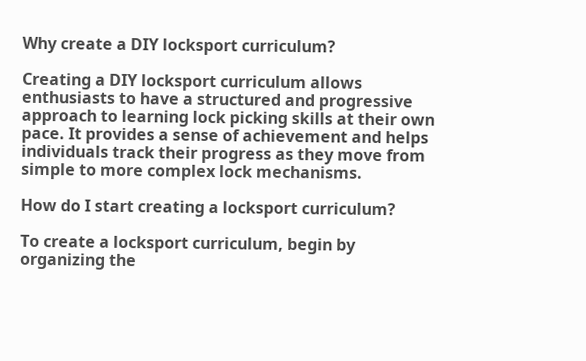Why create a DIY locksport curriculum?

Creating a DIY locksport curriculum allows enthusiasts to have a structured and progressive approach to learning lock picking skills at their own pace. It provides a sense of achievement and helps individuals track their progress as they move from simple to more complex lock mechanisms.

How do I start creating a locksport curriculum?

To create a locksport curriculum, begin by organizing the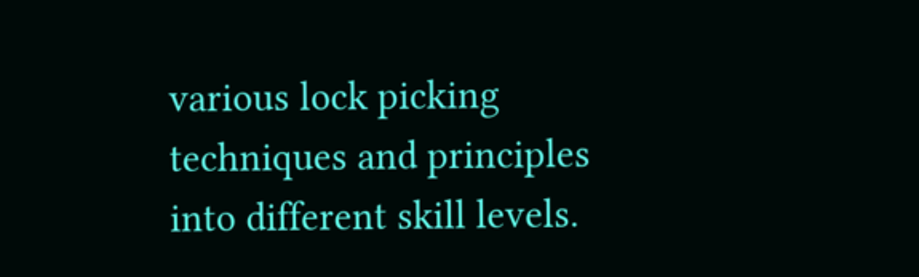various lock picking techniques and principles into different skill levels.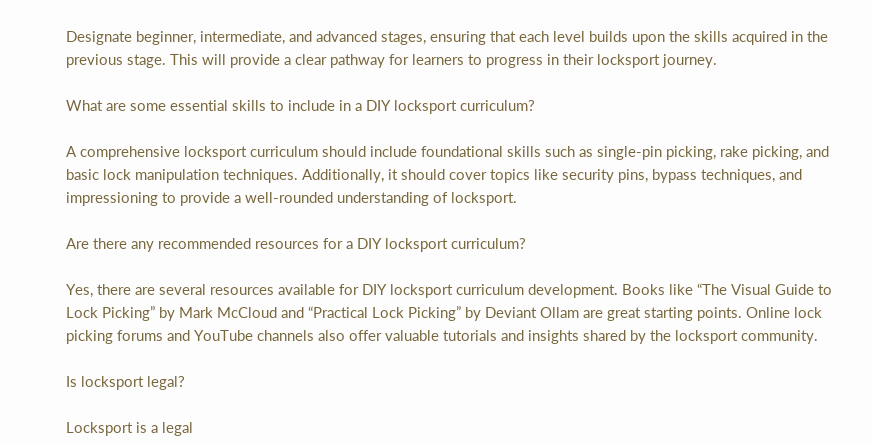Designate beginner, intermediate, and advanced stages, ensuring that each level builds upon the skills acquired in the previous stage. This will provide a clear pathway for learners to progress in their locksport journey.

What are some essential skills to include in a DIY locksport curriculum?

A comprehensive locksport curriculum should include foundational skills such as single-pin picking, rake picking, and basic lock manipulation techniques. Additionally, it should cover topics like security pins, bypass techniques, and impressioning to provide a well-rounded understanding of locksport.

Are there any recommended resources for a DIY locksport curriculum?

Yes, there are several resources available for DIY locksport curriculum development. Books like “The Visual Guide to Lock Picking” by Mark McCloud and “Practical Lock Picking” by Deviant Ollam are great starting points. Online lock picking forums and YouTube channels also offer valuable tutorials and insights shared by the locksport community.

Is locksport legal?

Locksport is a legal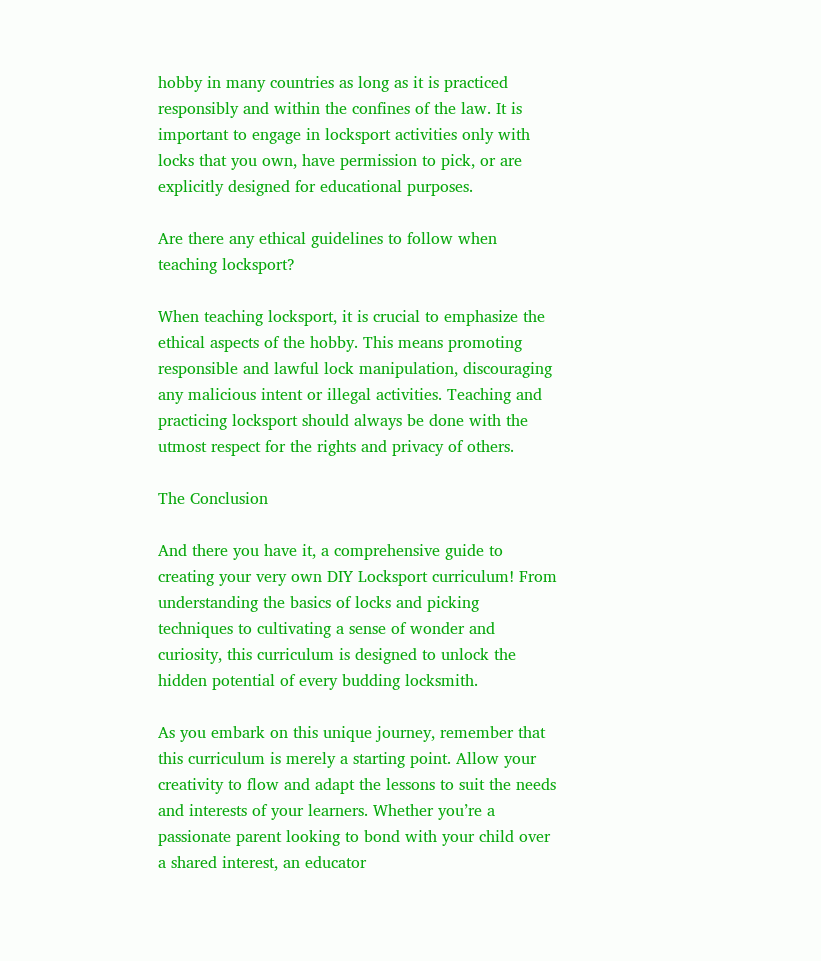hobby in many countries as long as it is practiced responsibly and within the confines of the law. It is important to engage in locksport activities only with locks that you own, have permission to pick, or are explicitly designed for educational purposes.

Are there any ethical guidelines to follow when teaching locksport?

When teaching locksport, it is crucial to emphasize the ethical aspects of the hobby. This means promoting responsible and lawful lock manipulation, discouraging any malicious intent or illegal activities. Teaching and practicing locksport should always be done with the utmost respect for the rights and privacy of others.

The Conclusion

And there you have it, a comprehensive guide to creating your very own DIY Locksport curriculum! From understanding the basics of locks and picking techniques to cultivating a sense of wonder and curiosity, this curriculum is designed to unlock the hidden potential of every budding locksmith.

As you embark on this unique journey, remember that this curriculum is merely a starting point. Allow your creativity to flow and adapt the lessons to suit the needs and interests of your learners. Whether you’re a passionate parent looking to bond with your child over a shared interest, an educator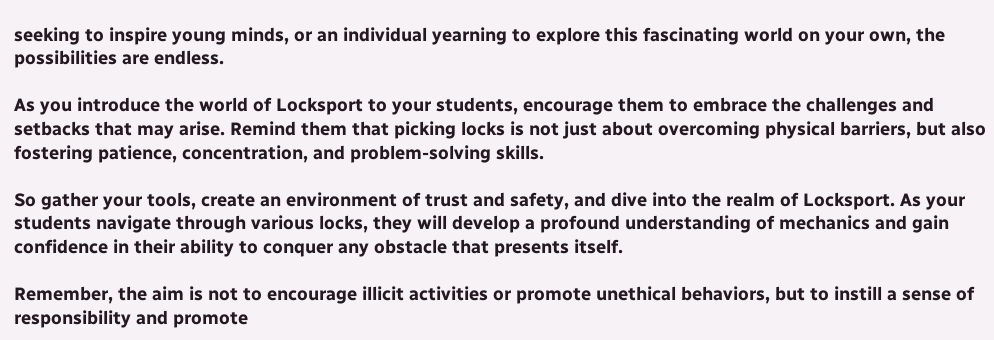seeking to inspire young minds, or an individual yearning to explore this fascinating world on your own, the possibilities are endless.

As you introduce the world of Locksport to your students, encourage them to embrace the challenges and setbacks that may arise. Remind them that picking locks is not just about overcoming physical barriers, but also fostering patience, concentration, and problem-solving skills.

So gather your tools, create an environment of trust and safety, and dive into the realm of Locksport. As your students navigate through various locks, they will develop a profound understanding of mechanics and gain confidence in their ability to conquer any obstacle that presents itself.

Remember, the aim is not to encourage illicit activities or promote unethical behaviors, but to instill a sense of responsibility and promote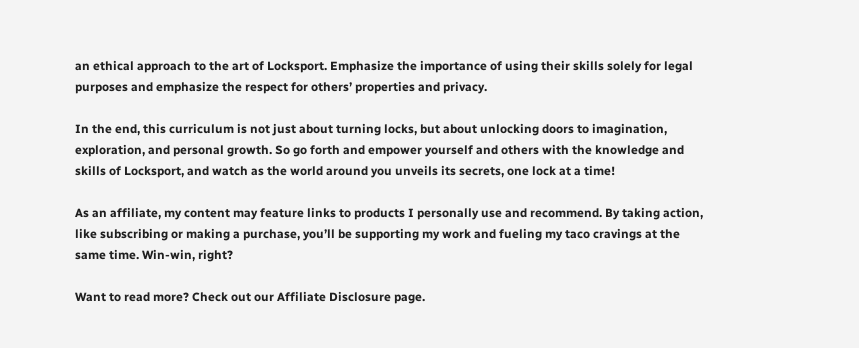an ethical approach to the art of Locksport. Emphasize the importance of using their skills solely for legal purposes and emphasize the respect for others’ properties and privacy.

In the end, this curriculum is not just about turning locks, but about unlocking doors to imagination, exploration, and personal growth. So go forth and empower yourself and others with the knowledge and skills of Locksport, and watch as the world around you unveils its secrets, one lock at a time!

As an affiliate, my content may feature links to products I personally use and recommend. By taking action, like subscribing or making a purchase, you’ll be supporting my work and fueling my taco cravings at the same time. Win-win, right?

Want to read more? Check out our Affiliate Disclosure page.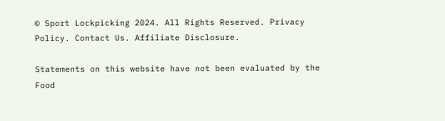© Sport Lockpicking 2024. All Rights Reserved. Privacy Policy. Contact Us. Affiliate Disclosure.

Statements on this website have not been evaluated by the Food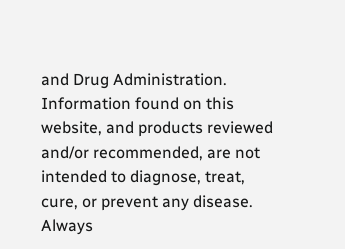and Drug Administration. Information found on this website, and products reviewed and/or recommended, are not intended to diagnose, treat, cure, or prevent any disease. Always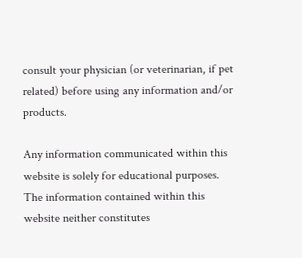consult your physician (or veterinarian, if pet related) before using any information and/or products.

Any information communicated within this website is solely for educational purposes. The information contained within this website neither constitutes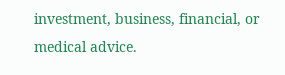investment, business, financial, or medical advice.